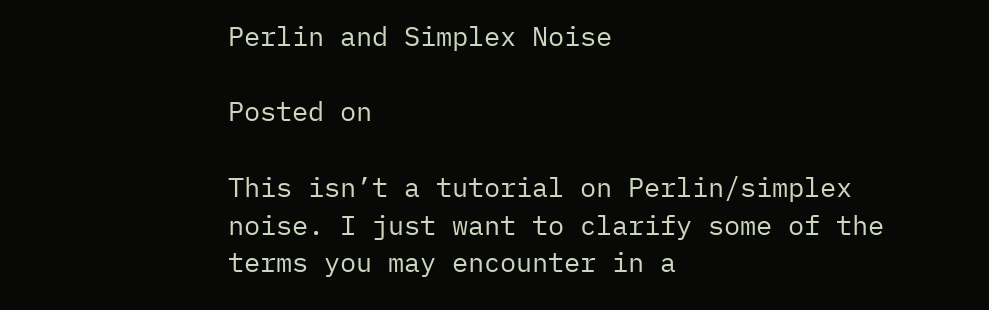Perlin and Simplex Noise

Posted on

This isn’t a tutorial on Perlin/simplex noise. I just want to clarify some of the terms you may encounter in a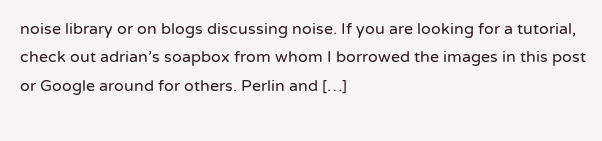noise library or on blogs discussing noise. If you are looking for a tutorial, check out adrian’s soapbox from whom I borrowed the images in this post or Google around for others. Perlin and […]